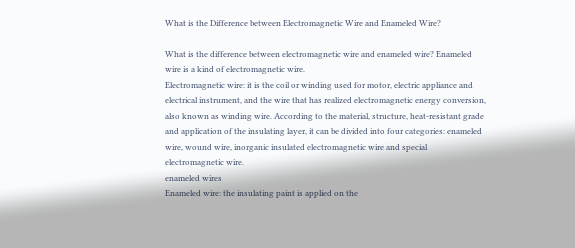What is the Difference between Electromagnetic Wire and Enameled Wire?

What is the difference between electromagnetic wire and enameled wire? Enameled wire is a kind of electromagnetic wire.
Electromagnetic wire: it is the coil or winding used for motor, electric appliance and electrical instrument, and the wire that has realized electromagnetic energy conversion, also known as winding wire. According to the material, structure, heat-resistant grade and application of the insulating layer, it can be divided into four categories: enameled wire, wound wire, inorganic insulated electromagnetic wire and special electromagnetic wire.
enameled wires
Enameled wire: the insulating paint is applied on the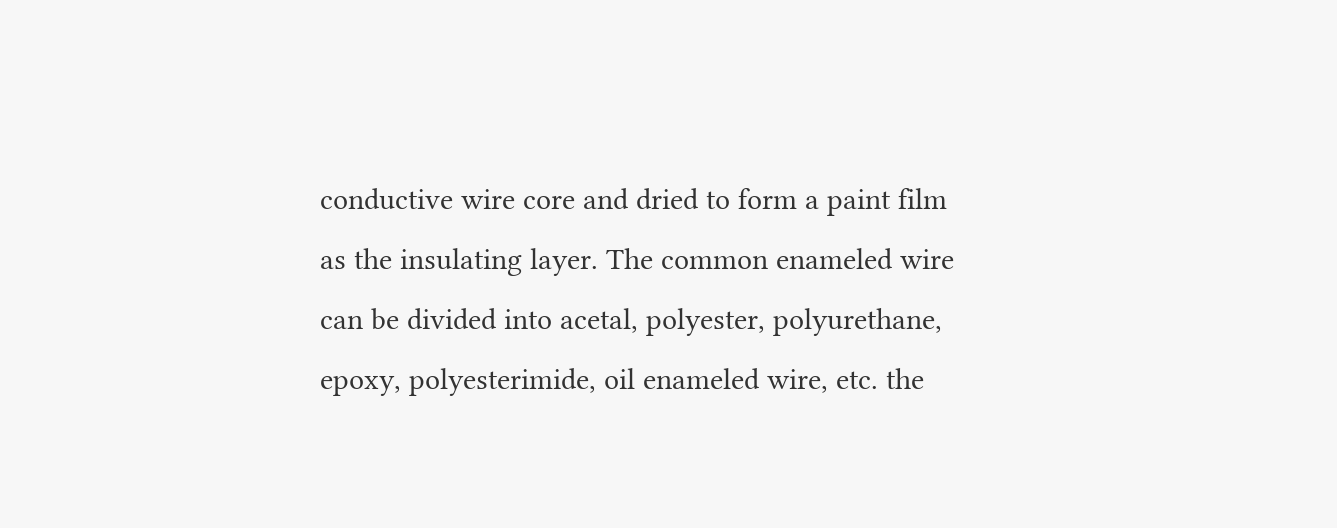conductive wire core and dried to form a paint film as the insulating layer. The common enameled wire can be divided into acetal, polyester, polyurethane, epoxy, polyesterimide, oil enameled wire, etc. the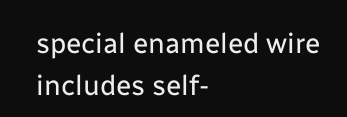special enameled wire includes self-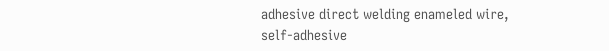adhesive direct welding enameled wire, self-adhesive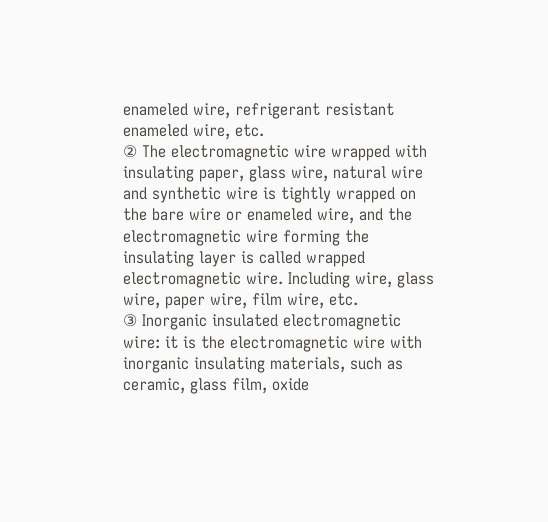enameled wire, refrigerant resistant enameled wire, etc.
② The electromagnetic wire wrapped with insulating paper, glass wire, natural wire and synthetic wire is tightly wrapped on the bare wire or enameled wire, and the electromagnetic wire forming the insulating layer is called wrapped electromagnetic wire. Including wire, glass wire, paper wire, film wire, etc.
③ Inorganic insulated electromagnetic wire: it is the electromagnetic wire with inorganic insulating materials, such as ceramic, glass film, oxide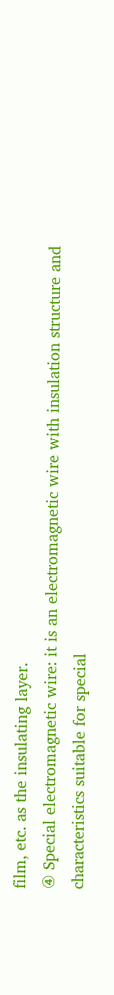film, etc. as the insulating layer.
④ Special electromagnetic wire: it is an electromagnetic wire with insulation structure and characteristics suitable for special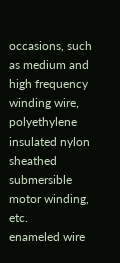occasions, such as medium and high frequency winding wire, polyethylene insulated nylon sheathed submersible motor winding, etc.
enameled wire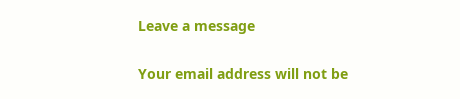Leave a message

Your email address will not be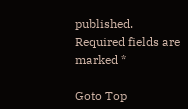published. Required fields are marked *

Goto Top